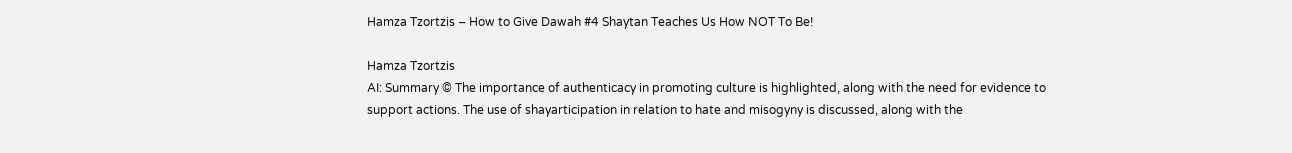Hamza Tzortzis – How to Give Dawah #4 Shaytan Teaches Us How NOT To Be!

Hamza Tzortzis
AI: Summary © The importance of authenticacy in promoting culture is highlighted, along with the need for evidence to support actions. The use of shayarticipation in relation to hate and misogyny is discussed, along with the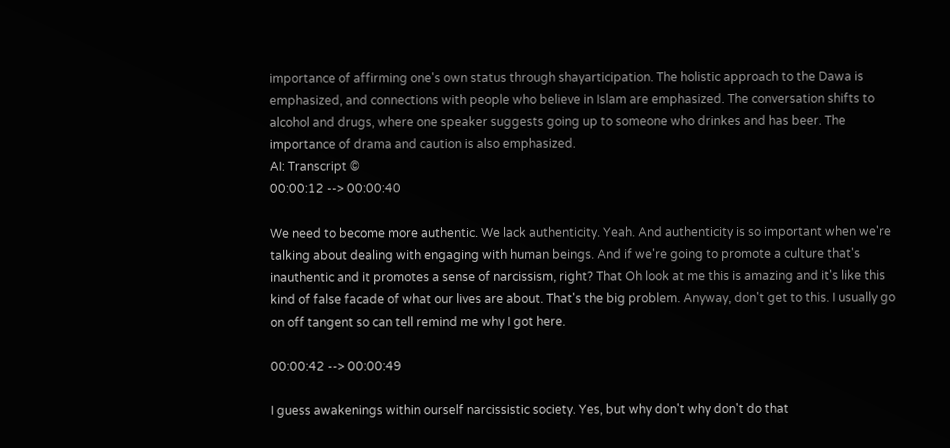importance of affirming one's own status through shayarticipation. The holistic approach to the Dawa is emphasized, and connections with people who believe in Islam are emphasized. The conversation shifts to alcohol and drugs, where one speaker suggests going up to someone who drinkes and has beer. The importance of drama and caution is also emphasized.
AI: Transcript ©
00:00:12 --> 00:00:40

We need to become more authentic. We lack authenticity. Yeah. And authenticity is so important when we're talking about dealing with engaging with human beings. And if we're going to promote a culture that's inauthentic and it promotes a sense of narcissism, right? That Oh look at me this is amazing and it's like this kind of false facade of what our lives are about. That's the big problem. Anyway, don't get to this. I usually go on off tangent so can tell remind me why I got here.

00:00:42 --> 00:00:49

I guess awakenings within ourself narcissistic society. Yes, but why don't why don't do that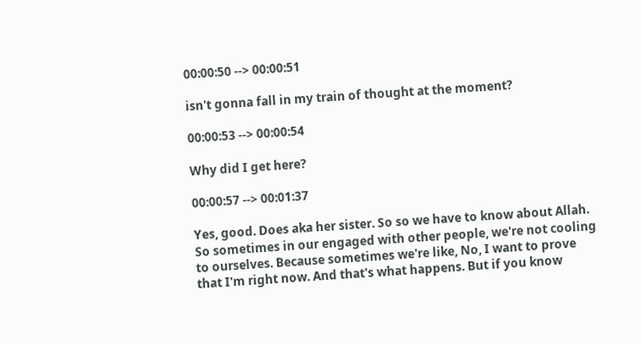00:00:50 --> 00:00:51

isn't gonna fall in my train of thought at the moment?

00:00:53 --> 00:00:54

Why did I get here?

00:00:57 --> 00:01:37

Yes, good. Does aka her sister. So so we have to know about Allah. So sometimes in our engaged with other people, we're not cooling to ourselves. Because sometimes we're like, No, I want to prove that I'm right now. And that's what happens. But if you know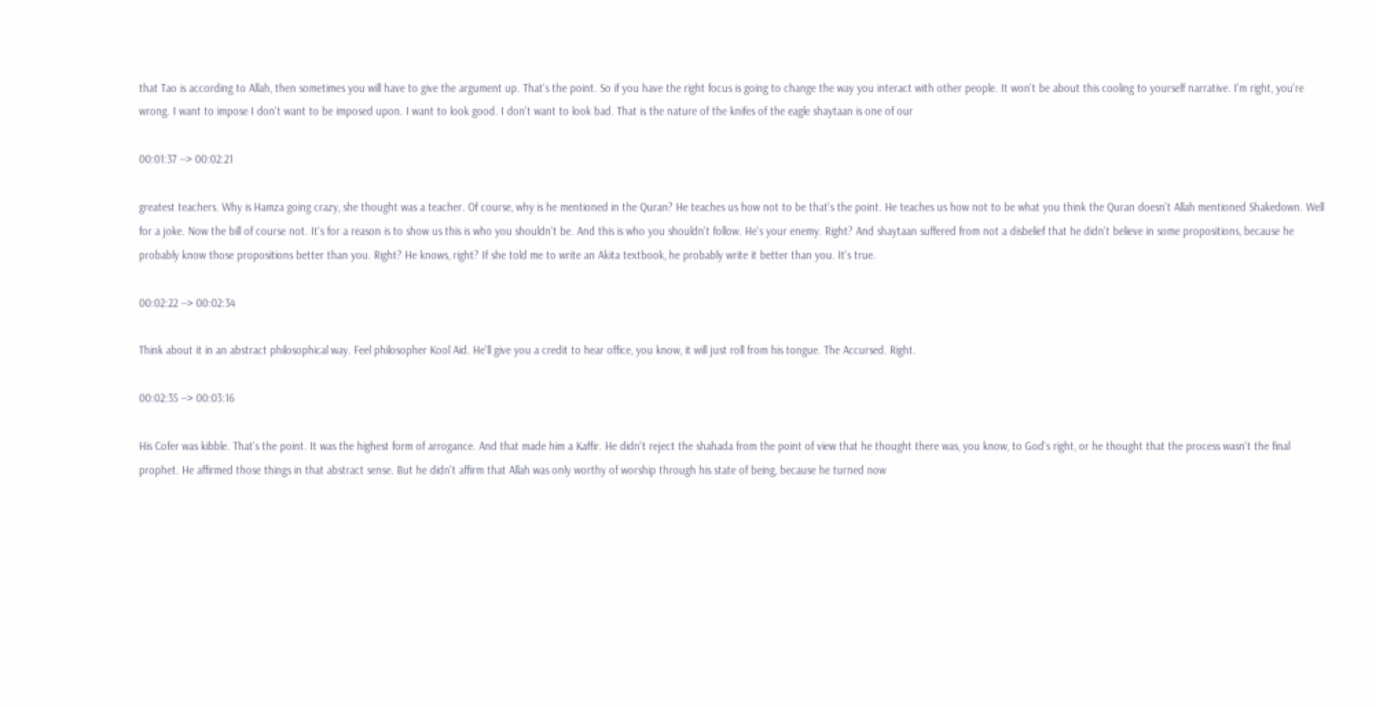that Tao is according to Allah, then sometimes you will have to give the argument up. That's the point. So if you have the right focus is going to change the way you interact with other people. It won't be about this cooling to yourself narrative. I'm right, you're wrong. I want to impose I don't want to be imposed upon. I want to look good. I don't want to look bad. That is the nature of the knifes of the eagle shaytaan is one of our

00:01:37 --> 00:02:21

greatest teachers. Why is Hamza going crazy, she thought was a teacher. Of course, why is he mentioned in the Quran? He teaches us how not to be that's the point. He teaches us how not to be what you think the Quran doesn't Allah mentioned Shakedown. Well for a joke. Now the bill of course not. It's for a reason is to show us this is who you shouldn't be. And this is who you shouldn't follow. He's your enemy. Right? And shaytaan suffered from not a disbelief that he didn't believe in some propositions, because he probably know those propositions better than you. Right? He knows, right? If she told me to write an Akita textbook, he probably write it better than you. It's true.

00:02:22 --> 00:02:34

Think about it in an abstract philosophical way. Feel philosopher Kool Aid. He'll give you a credit to hear office, you know, it will just roll from his tongue. The Accursed. Right.

00:02:35 --> 00:03:16

His Cofer was kibble. That's the point. It was the highest form of arrogance. And that made him a Kaffir. He didn't reject the shahada from the point of view that he thought there was, you know, to God's right, or he thought that the process wasn't the final prophet. He affirmed those things in that abstract sense. But he didn't affirm that Allah was only worthy of worship through his state of being, because he turned now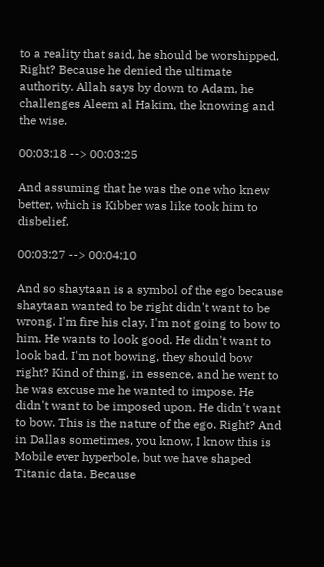to a reality that said, he should be worshipped. Right? Because he denied the ultimate authority. Allah says by down to Adam, he challenges Aleem al Hakim, the knowing and the wise.

00:03:18 --> 00:03:25

And assuming that he was the one who knew better, which is Kibber was like took him to disbelief.

00:03:27 --> 00:04:10

And so shaytaan is a symbol of the ego because shaytaan wanted to be right didn't want to be wrong. I'm fire his clay, I'm not going to bow to him. He wants to look good. He didn't want to look bad. I'm not bowing, they should bow right? Kind of thing, in essence, and he went to he was excuse me he wanted to impose. He didn't want to be imposed upon. He didn't want to bow. This is the nature of the ego. Right? And in Dallas sometimes, you know, I know this is Mobile ever hyperbole, but we have shaped Titanic data. Because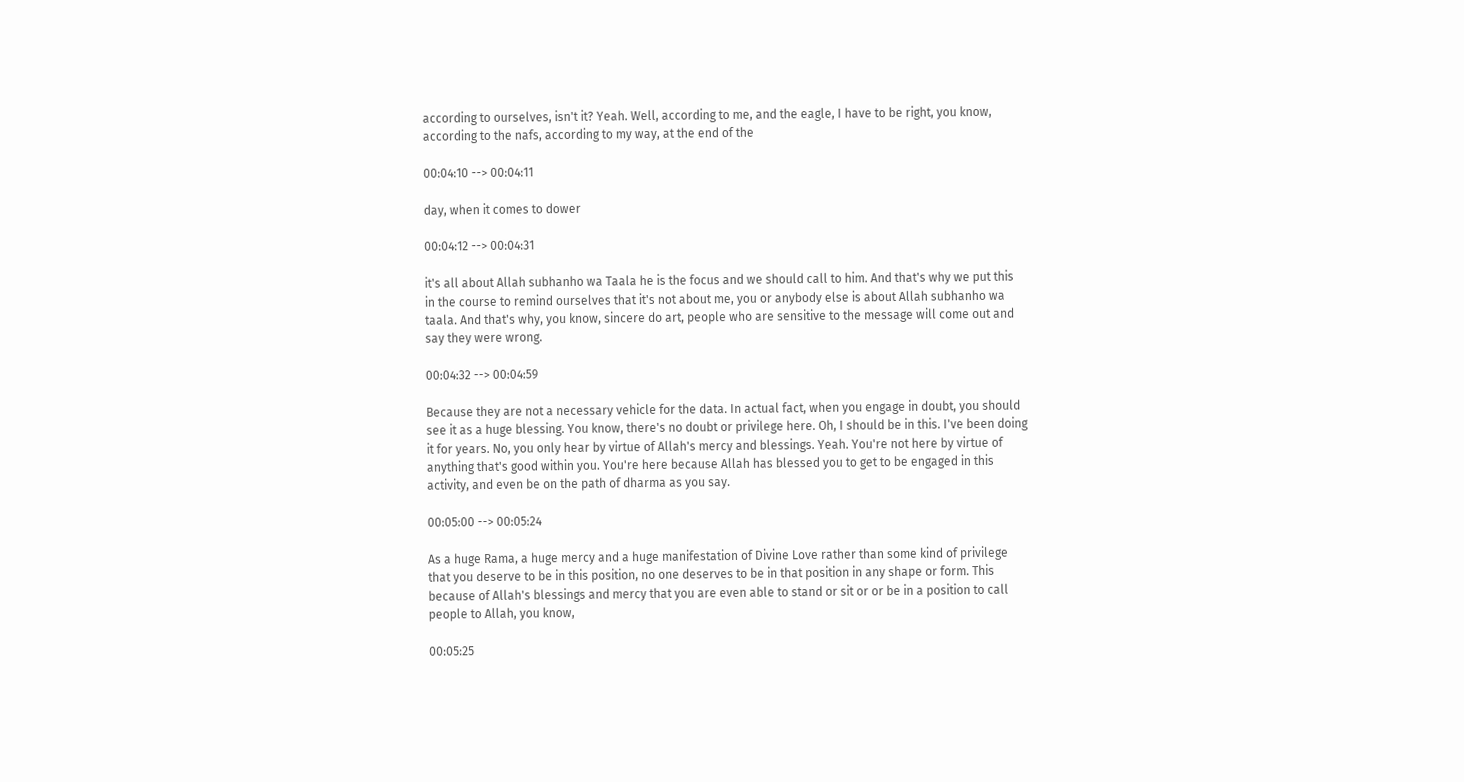according to ourselves, isn't it? Yeah. Well, according to me, and the eagle, I have to be right, you know, according to the nafs, according to my way, at the end of the

00:04:10 --> 00:04:11

day, when it comes to dower

00:04:12 --> 00:04:31

it's all about Allah subhanho wa Taala he is the focus and we should call to him. And that's why we put this in the course to remind ourselves that it's not about me, you or anybody else is about Allah subhanho wa taala. And that's why, you know, sincere do art, people who are sensitive to the message will come out and say they were wrong.

00:04:32 --> 00:04:59

Because they are not a necessary vehicle for the data. In actual fact, when you engage in doubt, you should see it as a huge blessing. You know, there's no doubt or privilege here. Oh, I should be in this. I've been doing it for years. No, you only hear by virtue of Allah's mercy and blessings. Yeah. You're not here by virtue of anything that's good within you. You're here because Allah has blessed you to get to be engaged in this activity, and even be on the path of dharma as you say.

00:05:00 --> 00:05:24

As a huge Rama, a huge mercy and a huge manifestation of Divine Love rather than some kind of privilege that you deserve to be in this position, no one deserves to be in that position in any shape or form. This because of Allah's blessings and mercy that you are even able to stand or sit or or be in a position to call people to Allah, you know,

00:05:25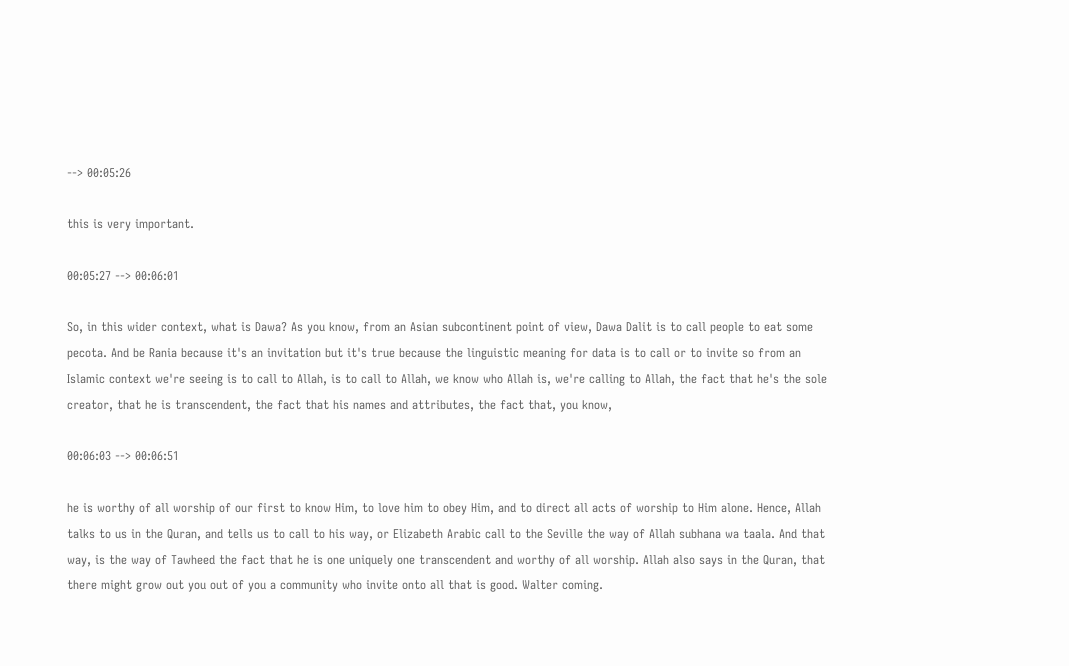--> 00:05:26

this is very important.

00:05:27 --> 00:06:01

So, in this wider context, what is Dawa? As you know, from an Asian subcontinent point of view, Dawa Dalit is to call people to eat some pecota. And be Rania because it's an invitation but it's true because the linguistic meaning for data is to call or to invite so from an Islamic context we're seeing is to call to Allah, is to call to Allah, we know who Allah is, we're calling to Allah, the fact that he's the sole creator, that he is transcendent, the fact that his names and attributes, the fact that, you know,

00:06:03 --> 00:06:51

he is worthy of all worship of our first to know Him, to love him to obey Him, and to direct all acts of worship to Him alone. Hence, Allah talks to us in the Quran, and tells us to call to his way, or Elizabeth Arabic call to the Seville the way of Allah subhana wa taala. And that way, is the way of Tawheed the fact that he is one uniquely one transcendent and worthy of all worship. Allah also says in the Quran, that there might grow out you out of you a community who invite onto all that is good. Walter coming.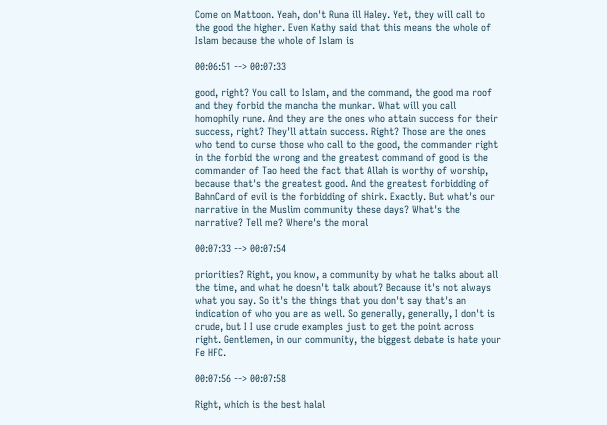Come on Mattoon. Yeah, don't Runa ill Haley. Yet, they will call to the good the higher. Even Kathy said that this means the whole of Islam because the whole of Islam is

00:06:51 --> 00:07:33

good, right? You call to Islam, and the command, the good ma roof and they forbid the mancha the munkar. What will you call homophily rune. And they are the ones who attain success for their success, right? They'll attain success. Right? Those are the ones who tend to curse those who call to the good, the commander right in the forbid the wrong and the greatest command of good is the commander of Tao heed the fact that Allah is worthy of worship, because that's the greatest good. And the greatest forbidding of BahnCard of evil is the forbidding of shirk. Exactly. But what's our narrative in the Muslim community these days? What's the narrative? Tell me? Where's the moral

00:07:33 --> 00:07:54

priorities? Right, you know, a community by what he talks about all the time, and what he doesn't talk about? Because it's not always what you say. So it's the things that you don't say that's an indication of who you are as well. So generally, generally, I don't is crude, but I I use crude examples just to get the point across right. Gentlemen, in our community, the biggest debate is hate your Fe HFC.

00:07:56 --> 00:07:58

Right, which is the best halal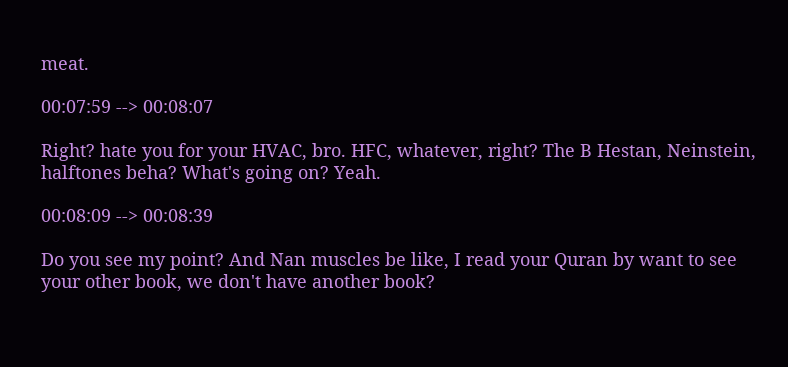meat.

00:07:59 --> 00:08:07

Right? hate you for your HVAC, bro. HFC, whatever, right? The B Hestan, Neinstein, halftones beha? What's going on? Yeah.

00:08:09 --> 00:08:39

Do you see my point? And Nan muscles be like, I read your Quran by want to see your other book, we don't have another book?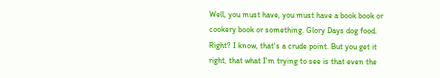Well, you must have, you must have a book book or cookery book or something. Glory Days dog food. Right? I know, that's a crude point. But you get it right, that what I'm trying to see is that even the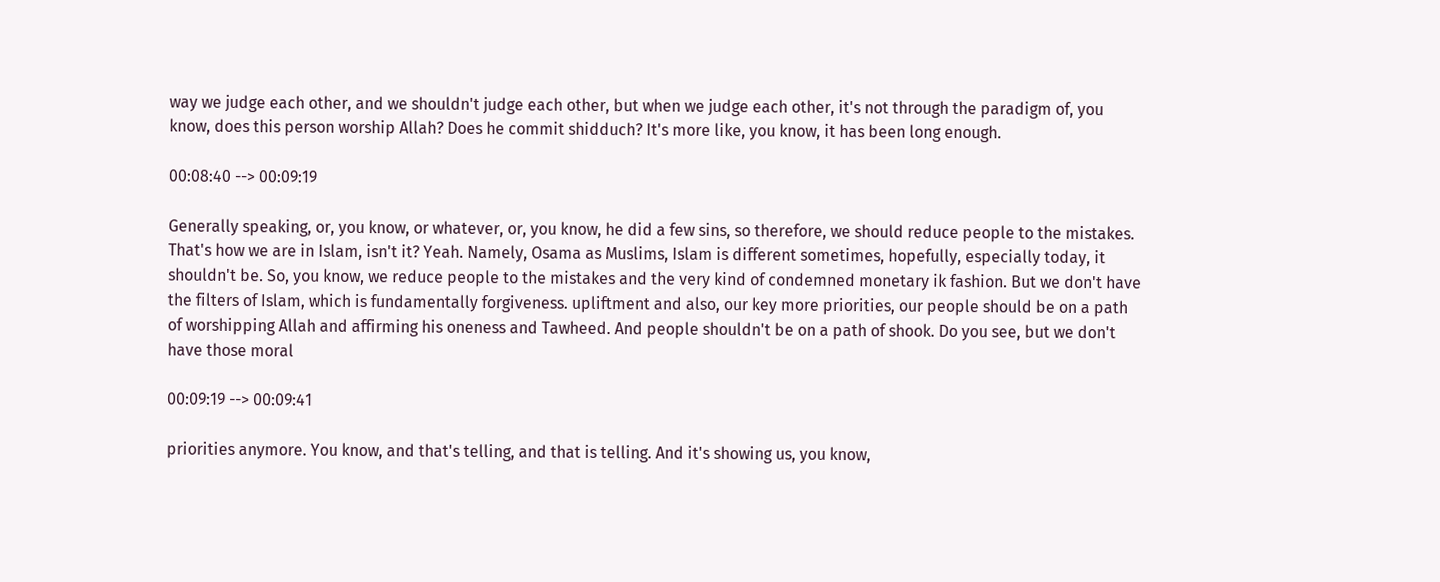way we judge each other, and we shouldn't judge each other, but when we judge each other, it's not through the paradigm of, you know, does this person worship Allah? Does he commit shidduch? It's more like, you know, it has been long enough.

00:08:40 --> 00:09:19

Generally speaking, or, you know, or whatever, or, you know, he did a few sins, so therefore, we should reduce people to the mistakes. That's how we are in Islam, isn't it? Yeah. Namely, Osama as Muslims, Islam is different sometimes, hopefully, especially today, it shouldn't be. So, you know, we reduce people to the mistakes and the very kind of condemned monetary ik fashion. But we don't have the filters of Islam, which is fundamentally forgiveness. upliftment and also, our key more priorities, our people should be on a path of worshipping Allah and affirming his oneness and Tawheed. And people shouldn't be on a path of shook. Do you see, but we don't have those moral

00:09:19 --> 00:09:41

priorities anymore. You know, and that's telling, and that is telling. And it's showing us, you know,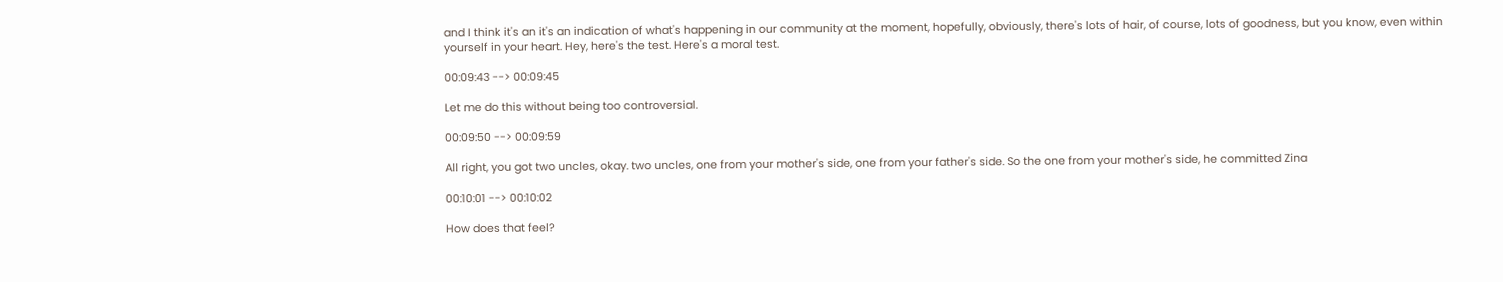and I think it's an it's an indication of what's happening in our community at the moment, hopefully, obviously, there's lots of hair, of course, lots of goodness, but you know, even within yourself in your heart. Hey, here's the test. Here's a moral test.

00:09:43 --> 00:09:45

Let me do this without being too controversial.

00:09:50 --> 00:09:59

All right, you got two uncles, okay. two uncles, one from your mother's side, one from your father's side. So the one from your mother's side, he committed Zina

00:10:01 --> 00:10:02

How does that feel?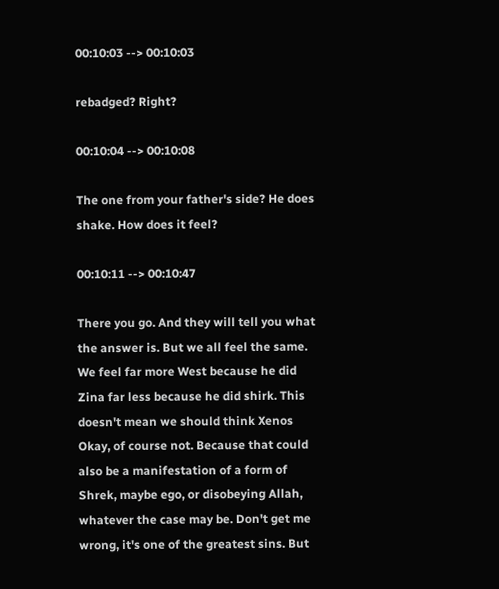00:10:03 --> 00:10:03

rebadged? Right?

00:10:04 --> 00:10:08

The one from your father's side? He does shake. How does it feel?

00:10:11 --> 00:10:47

There you go. And they will tell you what the answer is. But we all feel the same. We feel far more West because he did Zina far less because he did shirk. This doesn't mean we should think Xenos Okay, of course not. Because that could also be a manifestation of a form of Shrek, maybe ego, or disobeying Allah, whatever the case may be. Don't get me wrong, it's one of the greatest sins. But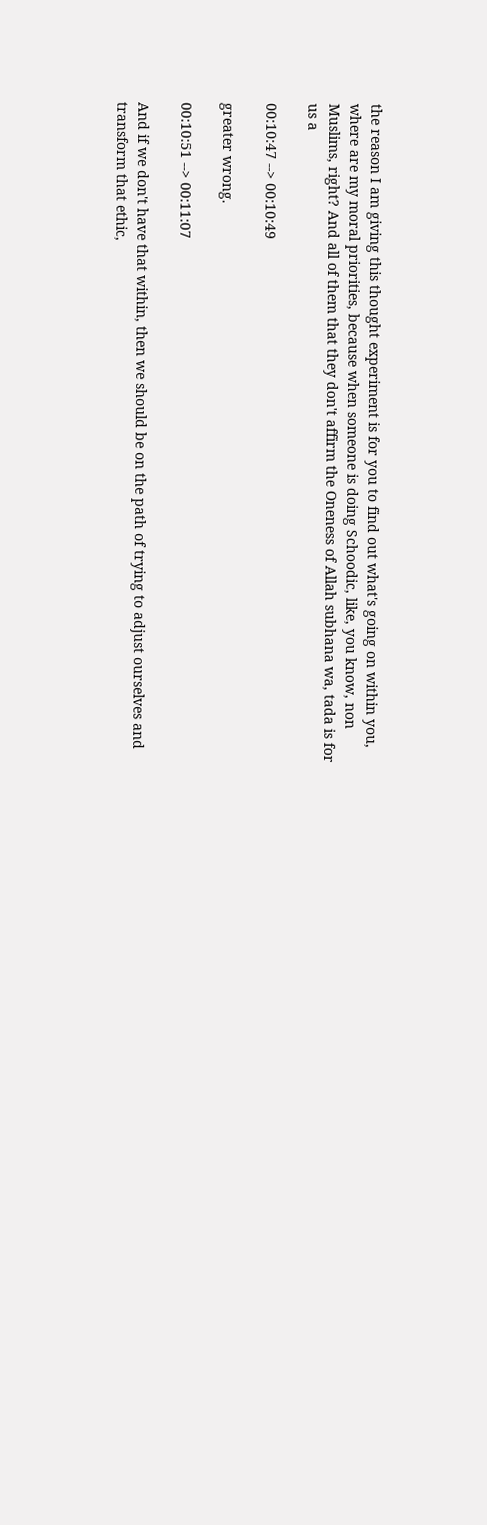the reason I am giving this thought experiment is for you to find out what's going on within you, where are my moral priorities, because when someone is doing Schoodic, like, you know, non Muslims, right? And all of them that they don't affirm the Oneness of Allah subhana wa, tada is for us a

00:10:47 --> 00:10:49

greater wrong.

00:10:51 --> 00:11:07

And if we don't have that within, then we should be on the path of trying to adjust ourselves and transform that ethic,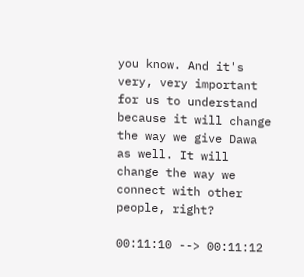you know. And it's very, very important for us to understand because it will change the way we give Dawa as well. It will change the way we connect with other people, right?

00:11:10 --> 00:11:12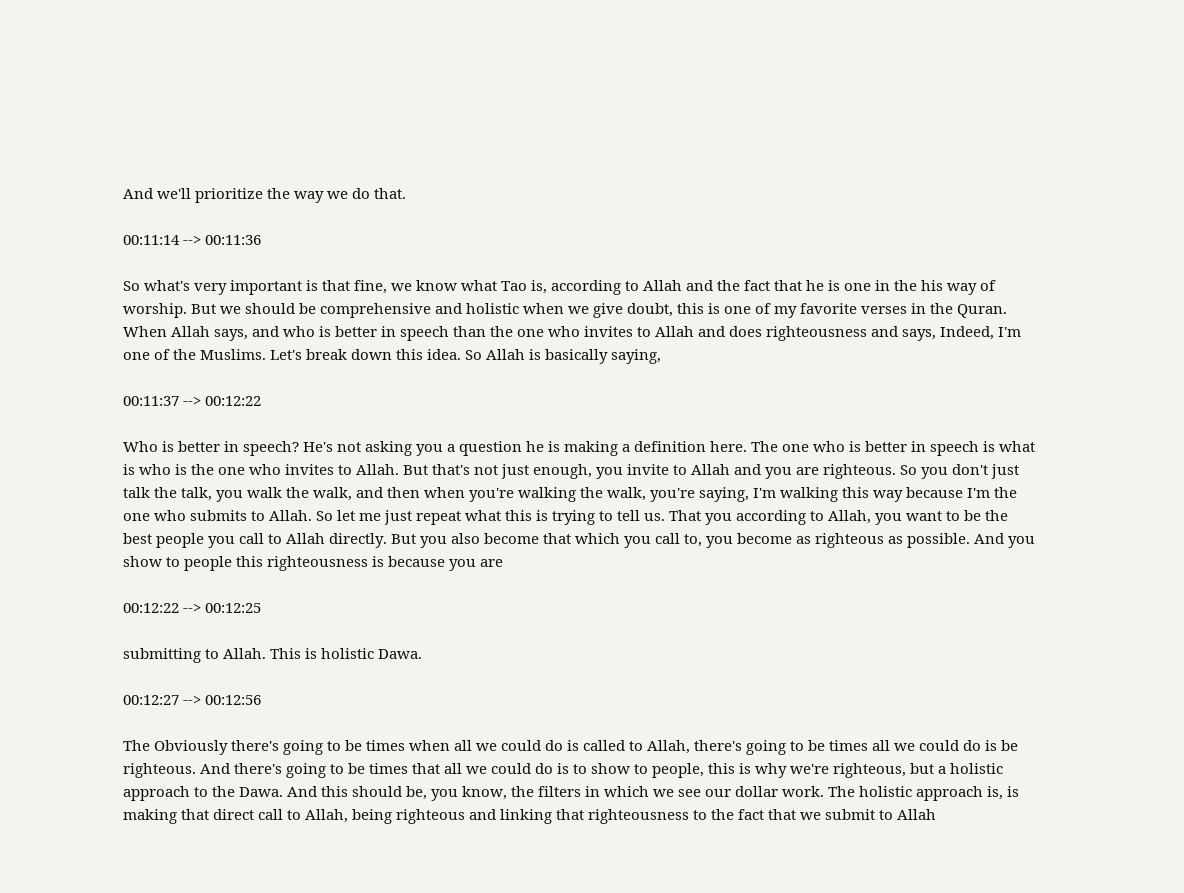And we'll prioritize the way we do that.

00:11:14 --> 00:11:36

So what's very important is that fine, we know what Tao is, according to Allah and the fact that he is one in the his way of worship. But we should be comprehensive and holistic when we give doubt, this is one of my favorite verses in the Quran. When Allah says, and who is better in speech than the one who invites to Allah and does righteousness and says, Indeed, I'm one of the Muslims. Let's break down this idea. So Allah is basically saying,

00:11:37 --> 00:12:22

Who is better in speech? He's not asking you a question he is making a definition here. The one who is better in speech is what is who is the one who invites to Allah. But that's not just enough, you invite to Allah and you are righteous. So you don't just talk the talk, you walk the walk, and then when you're walking the walk, you're saying, I'm walking this way because I'm the one who submits to Allah. So let me just repeat what this is trying to tell us. That you according to Allah, you want to be the best people you call to Allah directly. But you also become that which you call to, you become as righteous as possible. And you show to people this righteousness is because you are

00:12:22 --> 00:12:25

submitting to Allah. This is holistic Dawa.

00:12:27 --> 00:12:56

The Obviously there's going to be times when all we could do is called to Allah, there's going to be times all we could do is be righteous. And there's going to be times that all we could do is to show to people, this is why we're righteous, but a holistic approach to the Dawa. And this should be, you know, the filters in which we see our dollar work. The holistic approach is, is making that direct call to Allah, being righteous and linking that righteousness to the fact that we submit to Allah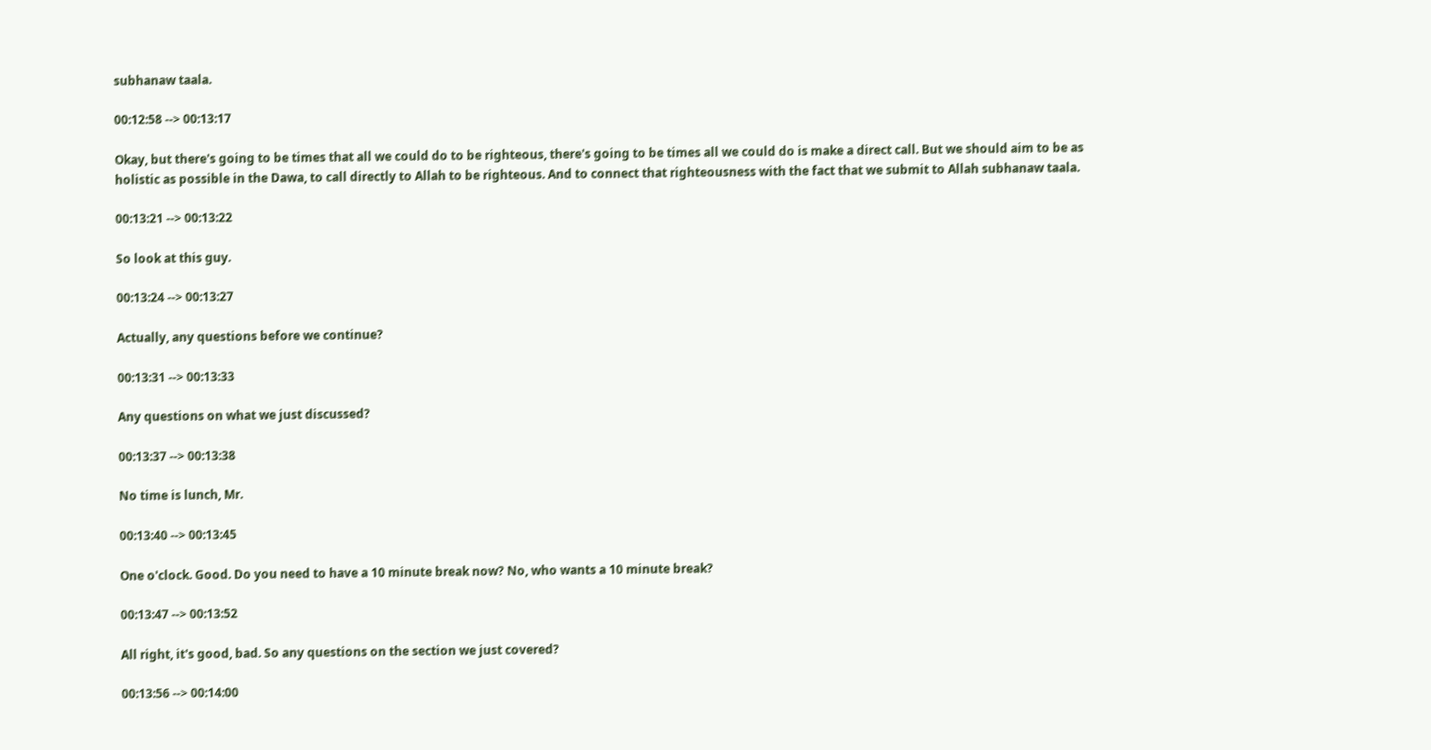subhanaw taala.

00:12:58 --> 00:13:17

Okay, but there's going to be times that all we could do to be righteous, there's going to be times all we could do is make a direct call. But we should aim to be as holistic as possible in the Dawa, to call directly to Allah to be righteous. And to connect that righteousness with the fact that we submit to Allah subhanaw taala.

00:13:21 --> 00:13:22

So look at this guy.

00:13:24 --> 00:13:27

Actually, any questions before we continue?

00:13:31 --> 00:13:33

Any questions on what we just discussed?

00:13:37 --> 00:13:38

No time is lunch, Mr.

00:13:40 --> 00:13:45

One o'clock. Good. Do you need to have a 10 minute break now? No, who wants a 10 minute break?

00:13:47 --> 00:13:52

All right, it's good, bad. So any questions on the section we just covered?

00:13:56 --> 00:14:00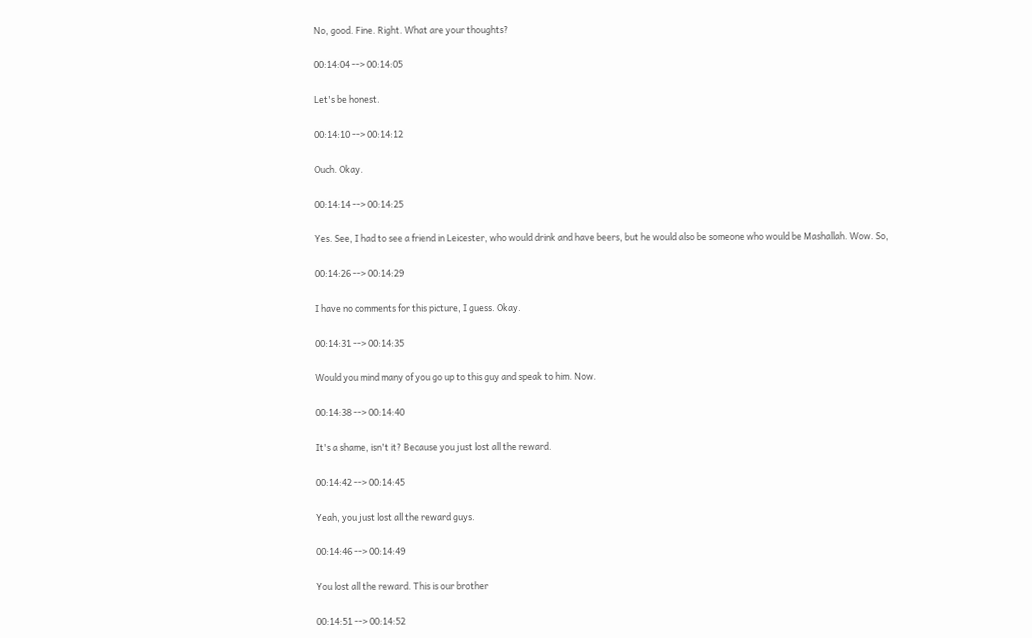No, good. Fine. Right. What are your thoughts?

00:14:04 --> 00:14:05

Let's be honest.

00:14:10 --> 00:14:12

Ouch. Okay.

00:14:14 --> 00:14:25

Yes. See, I had to see a friend in Leicester, who would drink and have beers, but he would also be someone who would be Mashallah. Wow. So,

00:14:26 --> 00:14:29

I have no comments for this picture, I guess. Okay.

00:14:31 --> 00:14:35

Would you mind many of you go up to this guy and speak to him. Now.

00:14:38 --> 00:14:40

It's a shame, isn't it? Because you just lost all the reward.

00:14:42 --> 00:14:45

Yeah, you just lost all the reward guys.

00:14:46 --> 00:14:49

You lost all the reward. This is our brother

00:14:51 --> 00:14:52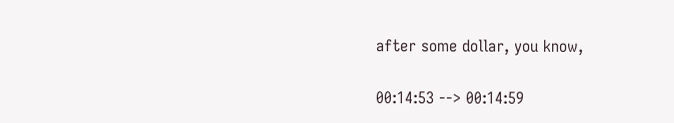after some dollar, you know,

00:14:53 --> 00:14:59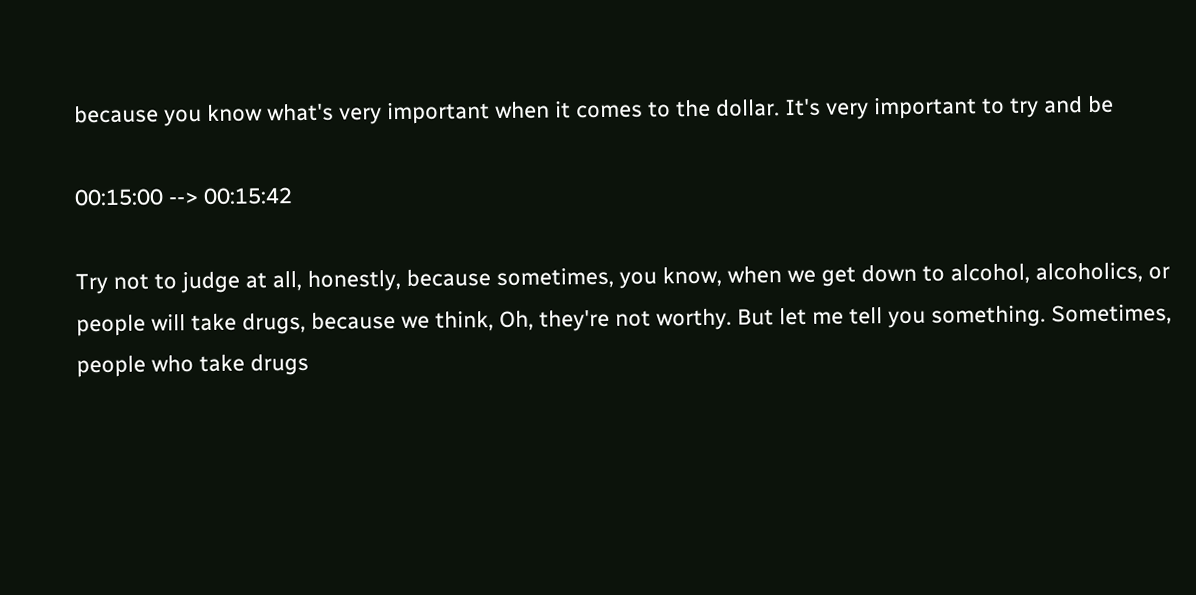because you know what's very important when it comes to the dollar. It's very important to try and be

00:15:00 --> 00:15:42

Try not to judge at all, honestly, because sometimes, you know, when we get down to alcohol, alcoholics, or people will take drugs, because we think, Oh, they're not worthy. But let me tell you something. Sometimes, people who take drugs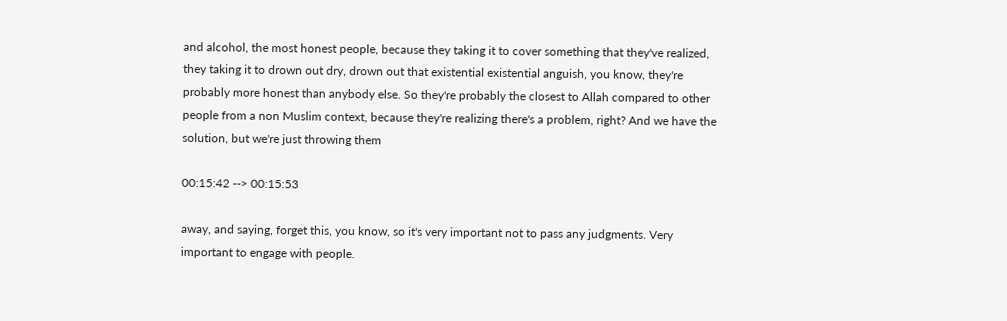and alcohol, the most honest people, because they taking it to cover something that they've realized, they taking it to drown out dry, drown out that existential existential anguish, you know, they're probably more honest than anybody else. So they're probably the closest to Allah compared to other people from a non Muslim context, because they're realizing there's a problem, right? And we have the solution, but we're just throwing them

00:15:42 --> 00:15:53

away, and saying, forget this, you know, so it's very important not to pass any judgments. Very important to engage with people.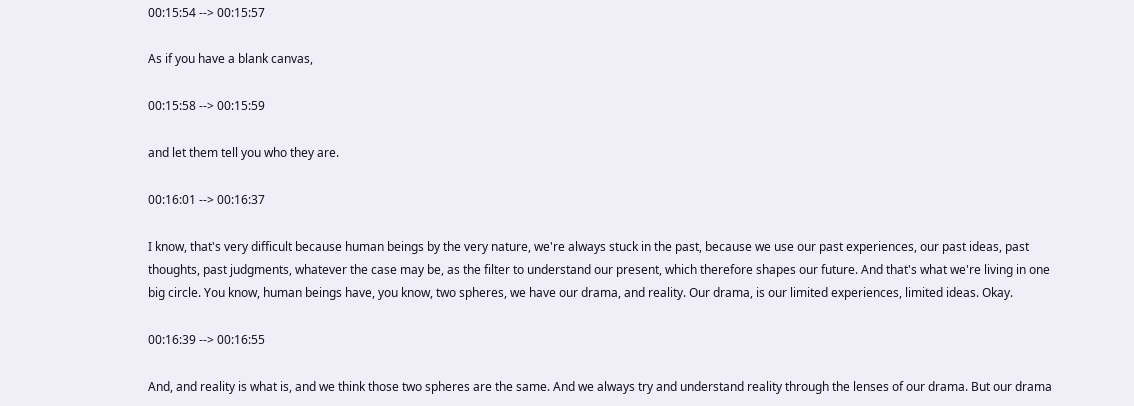00:15:54 --> 00:15:57

As if you have a blank canvas,

00:15:58 --> 00:15:59

and let them tell you who they are.

00:16:01 --> 00:16:37

I know, that's very difficult because human beings by the very nature, we're always stuck in the past, because we use our past experiences, our past ideas, past thoughts, past judgments, whatever the case may be, as the filter to understand our present, which therefore shapes our future. And that's what we're living in one big circle. You know, human beings have, you know, two spheres, we have our drama, and reality. Our drama, is our limited experiences, limited ideas. Okay.

00:16:39 --> 00:16:55

And, and reality is what is, and we think those two spheres are the same. And we always try and understand reality through the lenses of our drama. But our drama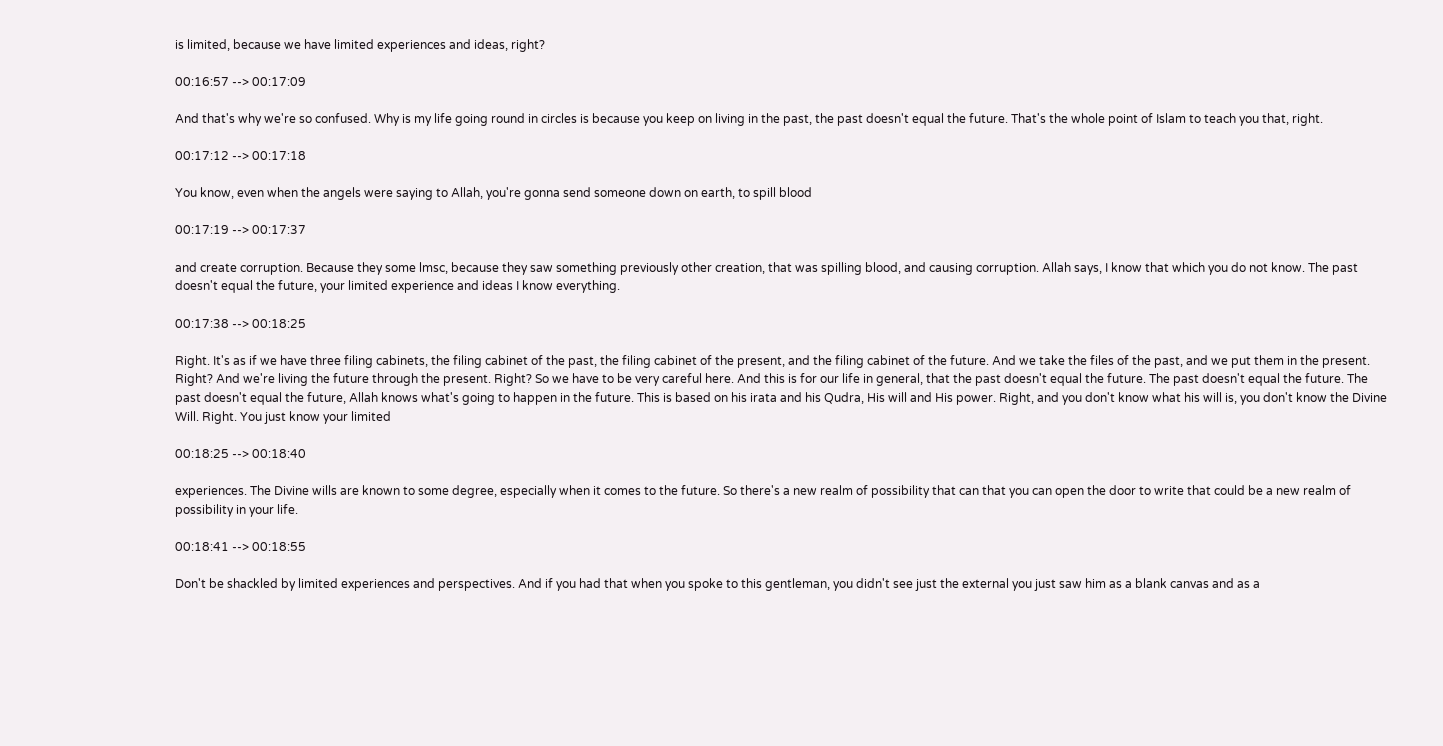is limited, because we have limited experiences and ideas, right?

00:16:57 --> 00:17:09

And that's why we're so confused. Why is my life going round in circles is because you keep on living in the past, the past doesn't equal the future. That's the whole point of Islam to teach you that, right.

00:17:12 --> 00:17:18

You know, even when the angels were saying to Allah, you're gonna send someone down on earth, to spill blood

00:17:19 --> 00:17:37

and create corruption. Because they some lmsc, because they saw something previously other creation, that was spilling blood, and causing corruption. Allah says, I know that which you do not know. The past doesn't equal the future, your limited experience and ideas I know everything.

00:17:38 --> 00:18:25

Right. It's as if we have three filing cabinets, the filing cabinet of the past, the filing cabinet of the present, and the filing cabinet of the future. And we take the files of the past, and we put them in the present. Right? And we're living the future through the present. Right? So we have to be very careful here. And this is for our life in general, that the past doesn't equal the future. The past doesn't equal the future. The past doesn't equal the future, Allah knows what's going to happen in the future. This is based on his irata and his Qudra, His will and His power. Right, and you don't know what his will is, you don't know the Divine Will. Right. You just know your limited

00:18:25 --> 00:18:40

experiences. The Divine wills are known to some degree, especially when it comes to the future. So there's a new realm of possibility that can that you can open the door to write that could be a new realm of possibility in your life.

00:18:41 --> 00:18:55

Don't be shackled by limited experiences and perspectives. And if you had that when you spoke to this gentleman, you didn't see just the external you just saw him as a blank canvas and as a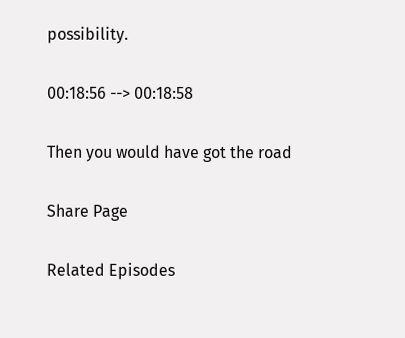possibility.

00:18:56 --> 00:18:58

Then you would have got the road

Share Page

Related Episodes